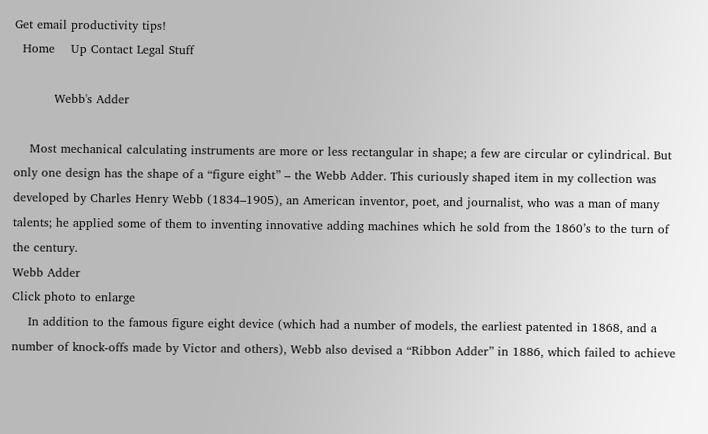Get email productivity tips!
  Home    Up Contact Legal Stuff

          Webb's Adder

    Most mechanical calculating instruments are more or less rectangular in shape; a few are circular or cylindrical. But only one design has the shape of a “figure eight” – the Webb Adder. This curiously shaped item in my collection was developed by Charles Henry Webb (1834–1905), an American inventor, poet, and journalist, who was a man of many talents; he applied some of them to inventing innovative adding machines which he sold from the 1860’s to the turn of the century.
Webb Adder
Click photo to enlarge
    In addition to the famous figure eight device (which had a number of models, the earliest patented in 1868, and a number of knock-offs made by Victor and others), Webb also devised a “Ribbon Adder” in 1886, which failed to achieve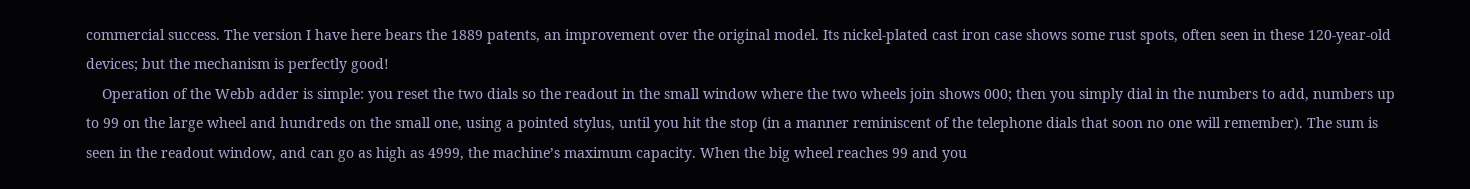commercial success. The version I have here bears the 1889 patents, an improvement over the original model. Its nickel-plated cast iron case shows some rust spots, often seen in these 120-year-old devices; but the mechanism is perfectly good!
    Operation of the Webb adder is simple: you reset the two dials so the readout in the small window where the two wheels join shows 000; then you simply dial in the numbers to add, numbers up to 99 on the large wheel and hundreds on the small one, using a pointed stylus, until you hit the stop (in a manner reminiscent of the telephone dials that soon no one will remember). The sum is seen in the readout window, and can go as high as 4999, the machine’s maximum capacity. When the big wheel reaches 99 and you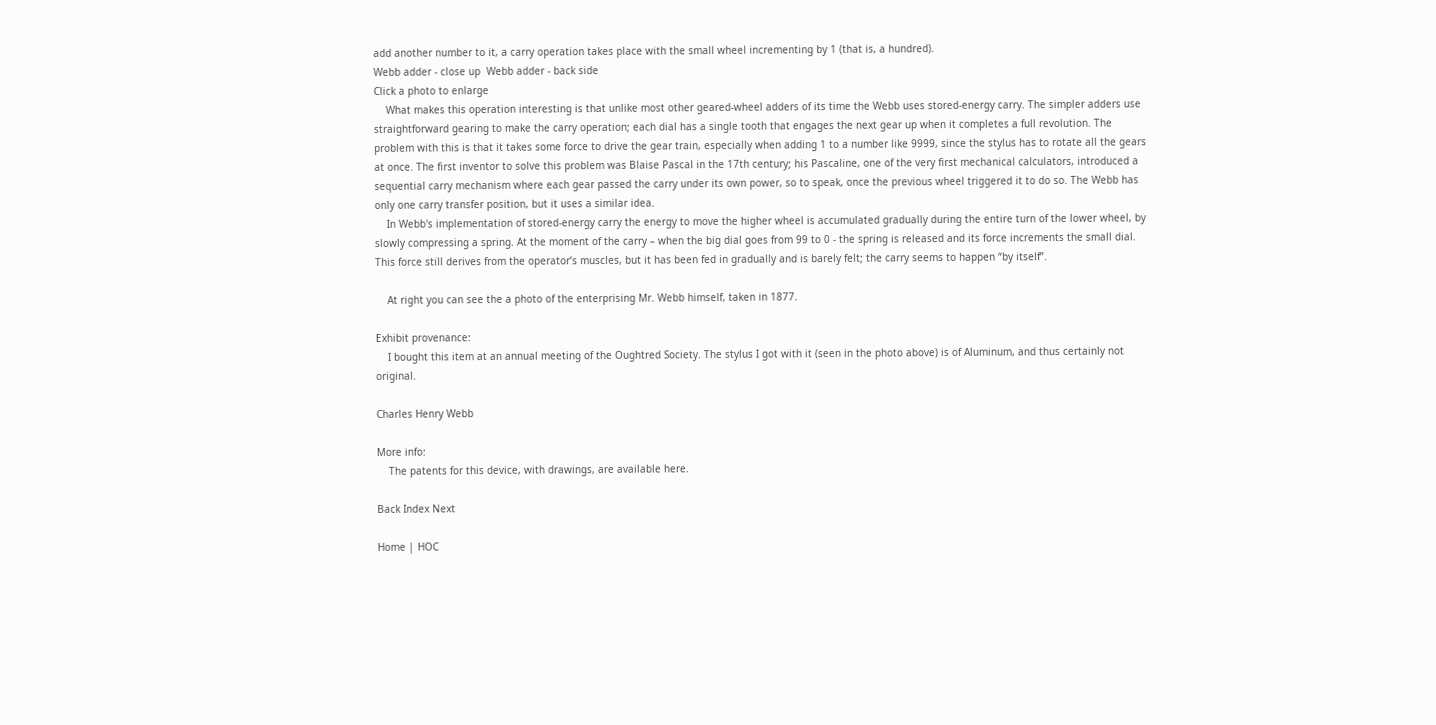add another number to it, a carry operation takes place with the small wheel incrementing by 1 (that is, a hundred).
Webb adder - close up  Webb adder - back side
Click a photo to enlarge
    What makes this operation interesting is that unlike most other geared-wheel adders of its time the Webb uses stored-energy carry. The simpler adders use straightforward gearing to make the carry operation; each dial has a single tooth that engages the next gear up when it completes a full revolution. The problem with this is that it takes some force to drive the gear train, especially when adding 1 to a number like 9999, since the stylus has to rotate all the gears at once. The first inventor to solve this problem was Blaise Pascal in the 17th century; his Pascaline, one of the very first mechanical calculators, introduced a sequential carry mechanism where each gear passed the carry under its own power, so to speak, once the previous wheel triggered it to do so. The Webb has only one carry transfer position, but it uses a similar idea.
    In Webb's implementation of stored-energy carry the energy to move the higher wheel is accumulated gradually during the entire turn of the lower wheel, by slowly compressing a spring. At the moment of the carry – when the big dial goes from 99 to 0 - the spring is released and its force increments the small dial. This force still derives from the operator’s muscles, but it has been fed in gradually and is barely felt; the carry seems to happen “by itself”.

    At right you can see the a photo of the enterprising Mr. Webb himself, taken in 1877.

Exhibit provenance:
    I bought this item at an annual meeting of the Oughtred Society. The stylus I got with it (seen in the photo above) is of Aluminum, and thus certainly not original.

Charles Henry Webb

More info:
    The patents for this device, with drawings, are available here.

Back Index Next

Home | HOC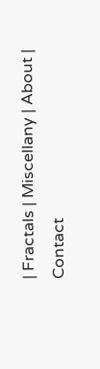| Fractals | Miscellany | About | Contact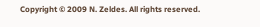Copyright © 2009 N. Zeldes. All rights reserved.